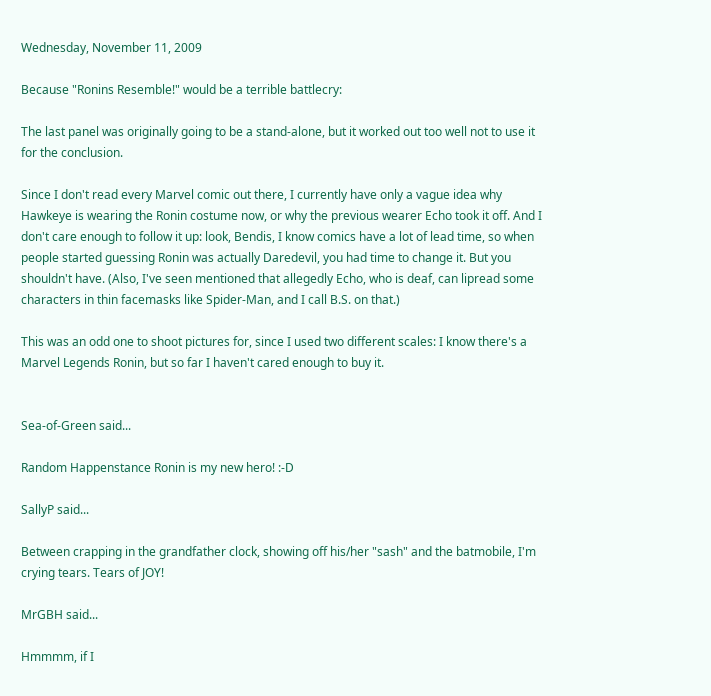Wednesday, November 11, 2009

Because "Ronins Resemble!" would be a terrible battlecry:

The last panel was originally going to be a stand-alone, but it worked out too well not to use it for the conclusion.

Since I don't read every Marvel comic out there, I currently have only a vague idea why Hawkeye is wearing the Ronin costume now, or why the previous wearer Echo took it off. And I don't care enough to follow it up: look, Bendis, I know comics have a lot of lead time, so when people started guessing Ronin was actually Daredevil, you had time to change it. But you shouldn't have. (Also, I've seen mentioned that allegedly Echo, who is deaf, can lipread some characters in thin facemasks like Spider-Man, and I call B.S. on that.)

This was an odd one to shoot pictures for, since I used two different scales: I know there's a Marvel Legends Ronin, but so far I haven't cared enough to buy it.


Sea-of-Green said...

Random Happenstance Ronin is my new hero! :-D

SallyP said...

Between crapping in the grandfather clock, showing off his/her "sash" and the batmobile, I'm crying tears. Tears of JOY!

MrGBH said...

Hmmmm, if I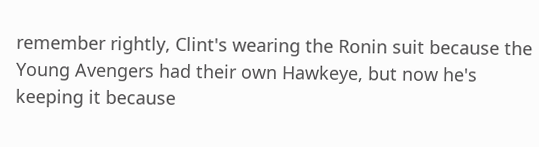remember rightly, Clint's wearing the Ronin suit because the Young Avengers had their own Hawkeye, but now he's keeping it because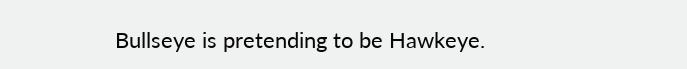Bullseye is pretending to be Hawkeye.